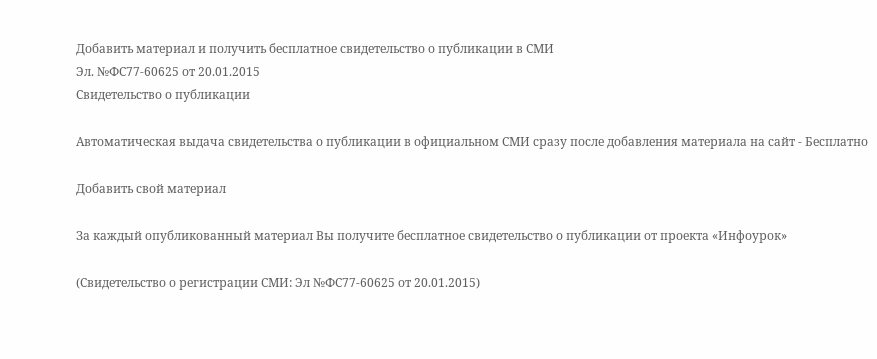Добавить материал и получить бесплатное свидетельство о публикации в СМИ
Эл. №ФС77-60625 от 20.01.2015
Свидетельство о публикации

Автоматическая выдача свидетельства о публикации в официальном СМИ сразу после добавления материала на сайт - Бесплатно

Добавить свой материал

За каждый опубликованный материал Вы получите бесплатное свидетельство о публикации от проекта «Инфоурок»

(Свидетельство о регистрации СМИ: Эл №ФС77-60625 от 20.01.2015)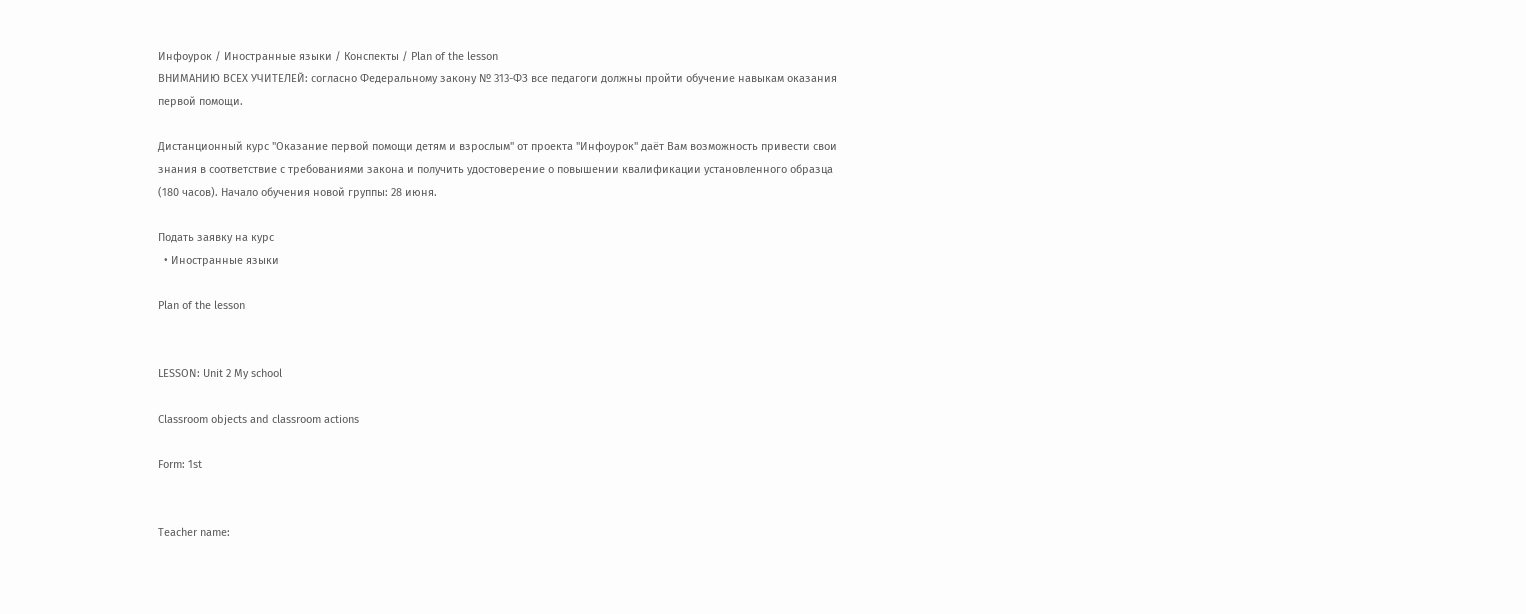Инфоурок / Иностранные языки / Конспекты / Plan of the lesson
ВНИМАНИЮ ВСЕХ УЧИТЕЛЕЙ: согласно Федеральному закону № 313-ФЗ все педагоги должны пройти обучение навыкам оказания первой помощи.

Дистанционный курс "Оказание первой помощи детям и взрослым" от проекта "Инфоурок" даёт Вам возможность привести свои знания в соответствие с требованиями закона и получить удостоверение о повышении квалификации установленного образца (180 часов). Начало обучения новой группы: 28 июня.

Подать заявку на курс
  • Иностранные языки

Plan of the lesson


LESSON: Unit 2 My school

Classroom objects and classroom actions

Form: 1st


Teacher name: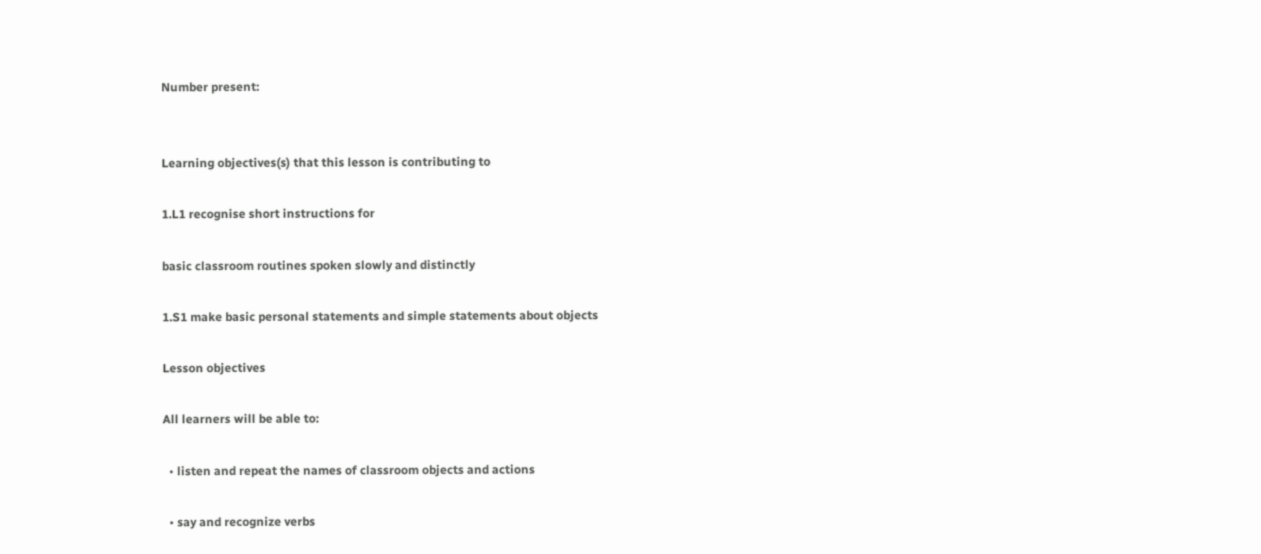Number present:


Learning objectives(s) that this lesson is contributing to

1.L1 recognise short instructions for

basic classroom routines spoken slowly and distinctly

1.S1 make basic personal statements and simple statements about objects

Lesson objectives

All learners will be able to:

  • listen and repeat the names of classroom objects and actions

  • say and recognize verbs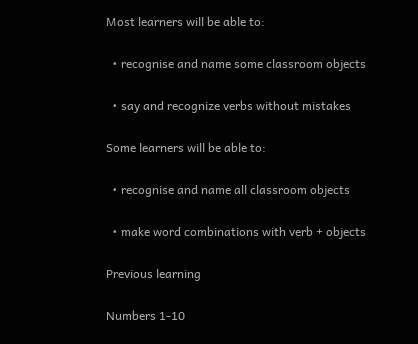Most learners will be able to:

  • recognise and name some classroom objects

  • say and recognize verbs without mistakes

Some learners will be able to:

  • recognise and name all classroom objects

  • make word combinations with verb + objects

Previous learning

Numbers 1-10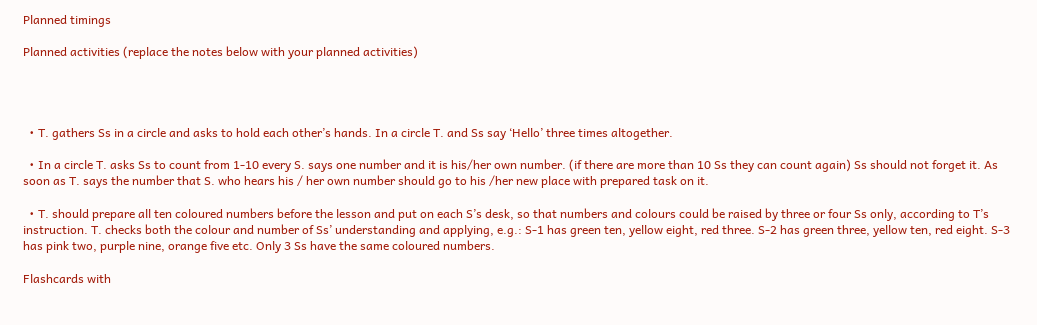Planned timings

Planned activities (replace the notes below with your planned activities)




  • T. gathers Ss in a circle and asks to hold each other’s hands. In a circle T. and Ss say ‘Hello’ three times altogether.

  • In a circle T. asks Ss to count from 1-10 every S. says one number and it is his/her own number. (if there are more than 10 Ss they can count again) Ss should not forget it. As soon as T. says the number that S. who hears his / her own number should go to his /her new place with prepared task on it.

  • T. should prepare all ten coloured numbers before the lesson and put on each S’s desk, so that numbers and colours could be raised by three or four Ss only, according to T’s instruction. T. checks both the colour and number of Ss’ understanding and applying, e.g.: S-1 has green ten, yellow eight, red three. S-2 has green three, yellow ten, red eight. S-3 has pink two, purple nine, orange five etc. Only 3 Ss have the same coloured numbers.

Flashcards with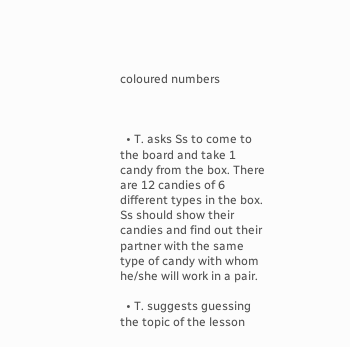coloured numbers



  • T. asks Ss to come to the board and take 1 candy from the box. There are 12 candies of 6 different types in the box. Ss should show their candies and find out their partner with the same type of candy with whom he/she will work in a pair.

  • T. suggests guessing the topic of the lesson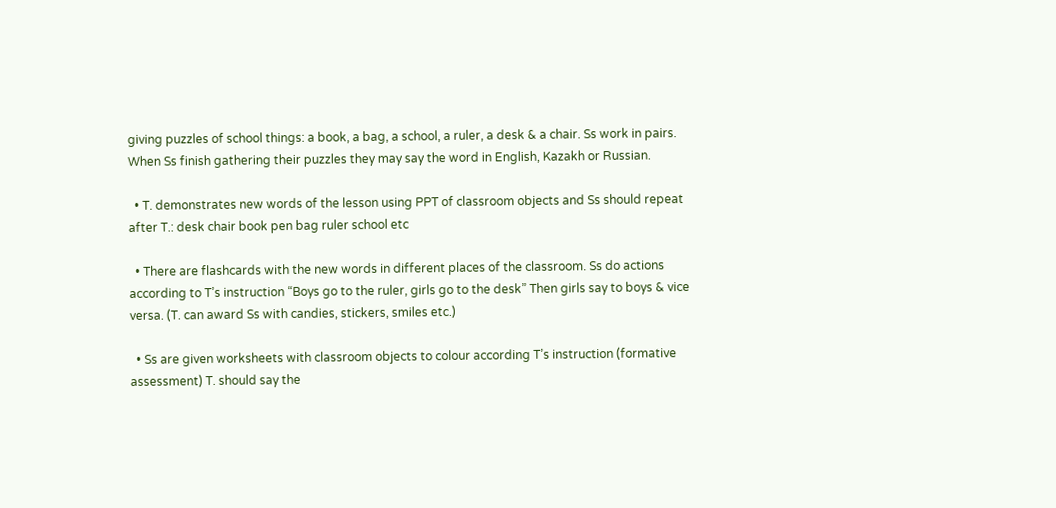giving puzzles of school things: a book, a bag, a school, a ruler, a desk & a chair. Ss work in pairs. When Ss finish gathering their puzzles they may say the word in English, Kazakh or Russian.

  • T. demonstrates new words of the lesson using PPT of classroom objects and Ss should repeat after T.: desk chair book pen bag ruler school etc

  • There are flashcards with the new words in different places of the classroom. Ss do actions according to T’s instruction “Boys go to the ruler, girls go to the desk” Then girls say to boys & vice versa. (T. can award Ss with candies, stickers, smiles etc.)

  • Ss are given worksheets with classroom objects to colour according T’s instruction (formative assessment) T. should say the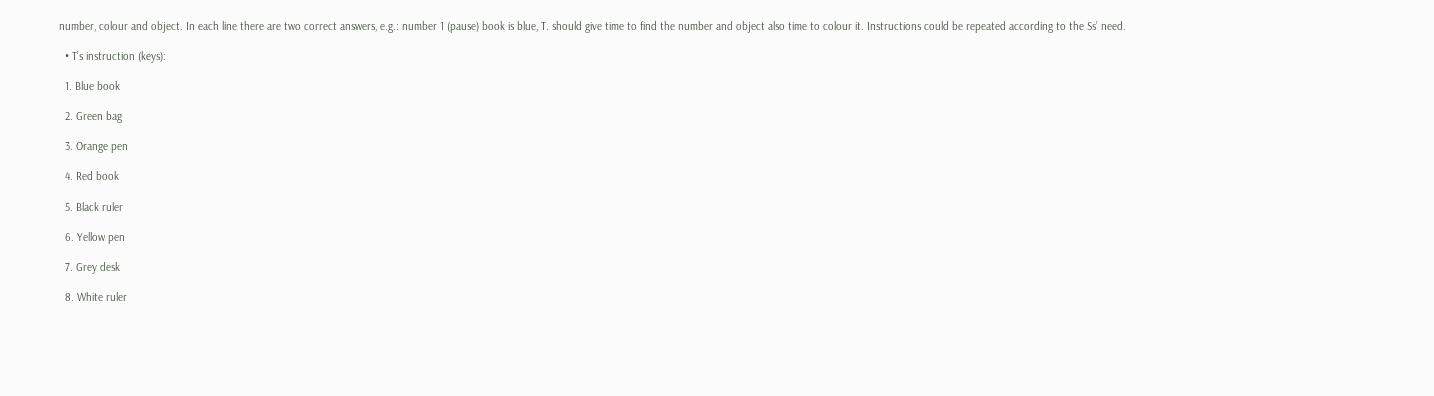number, colour and object. In each line there are two correct answers, e.g.: number 1 (pause) book is blue, T. should give time to find the number and object also time to colour it. Instructions could be repeated according to the Ss’ need.

  • T’s instruction (keys):

  1. Blue book

  2. Green bag

  3. Orange pen

  4. Red book

  5. Black ruler

  6. Yellow pen

  7. Grey desk

  8. White ruler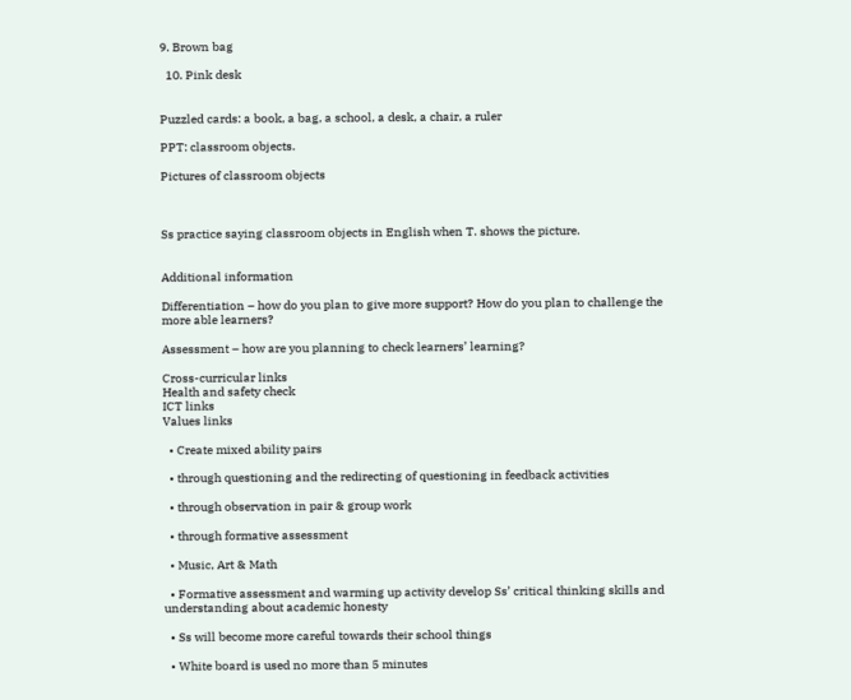9. Brown bag

  10. Pink desk


Puzzled cards: a book, a bag, a school, a desk, a chair, a ruler

PPT: classroom objects.

Pictures of classroom objects



Ss practice saying classroom objects in English when T. shows the picture.


Additional information

Differentiation – how do you plan to give more support? How do you plan to challenge the more able learners?

Assessment – how are you planning to check learners’ learning?

Cross-curricular links
Health and safety check
ICT links
Values links

  • Create mixed ability pairs

  • through questioning and the redirecting of questioning in feedback activities

  • through observation in pair & group work

  • through formative assessment

  • Music, Art & Math

  • Formative assessment and warming up activity develop Ss’ critical thinking skills and understanding about academic honesty

  • Ss will become more careful towards their school things

  • White board is used no more than 5 minutes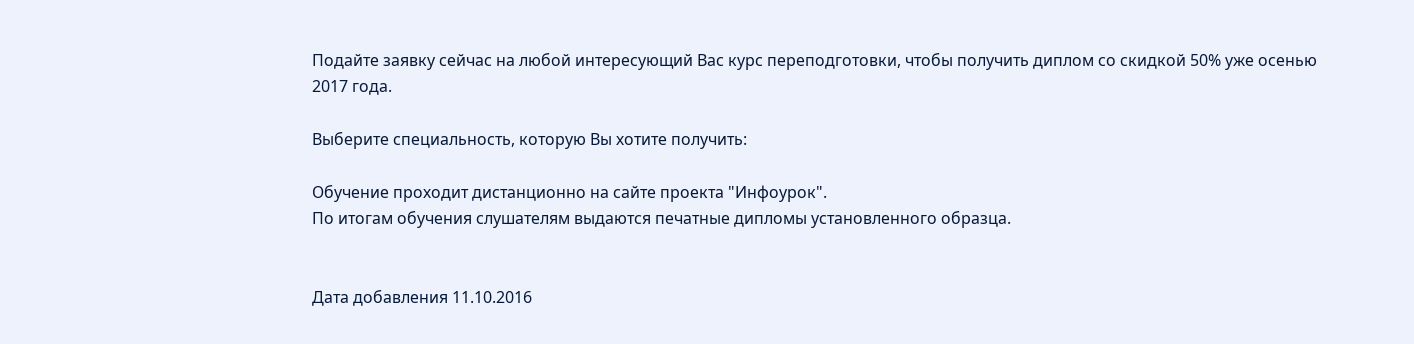Подайте заявку сейчас на любой интересующий Вас курс переподготовки, чтобы получить диплом со скидкой 50% уже осенью 2017 года.

Выберите специальность, которую Вы хотите получить:

Обучение проходит дистанционно на сайте проекта "Инфоурок".
По итогам обучения слушателям выдаются печатные дипломы установленного образца.


Дата добавления 11.10.2016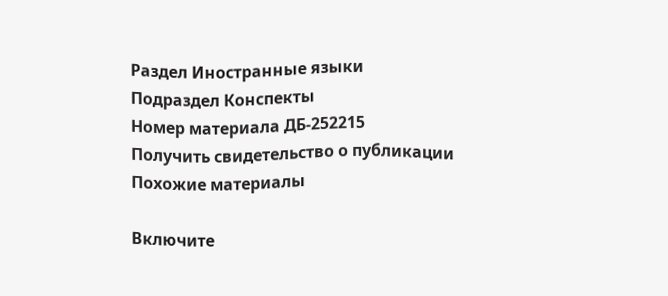Раздел Иностранные языки
Подраздел Конспекты
Номер материала ДБ-252215
Получить свидетельство о публикации
Похожие материалы

Включите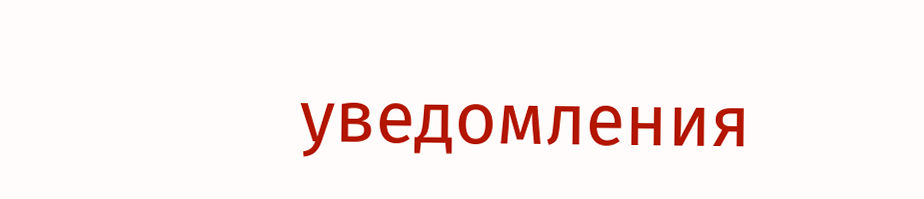уведомления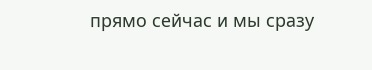прямо сейчас и мы сразу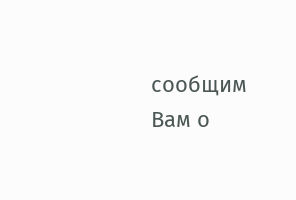сообщим Вам о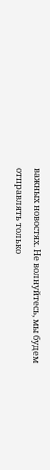важных новостях. Не волнуйтесь, мы будем отправлять только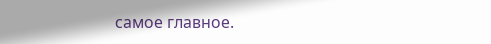самое главное.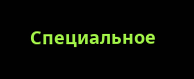Специальное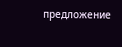предложение